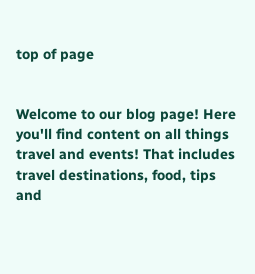top of page


Welcome to our blog page! Here you'll find content on all things travel and events! That includes travel destinations, food, tips and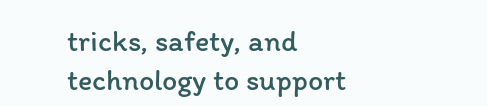tricks, safety, and technology to support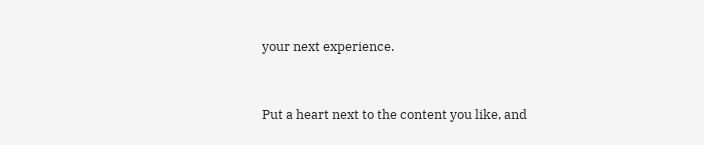your next experience.


Put a heart next to the content you like, and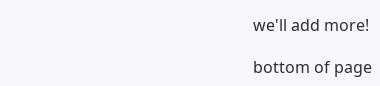we'll add more!

bottom of page